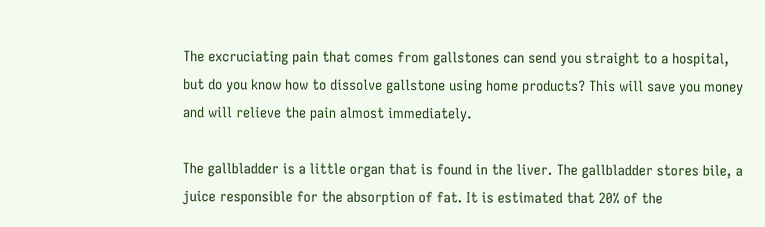The excruciating pain that comes from gallstones can send you straight to a hospital, but do you know how to dissolve gallstone using home products? This will save you money and will relieve the pain almost immediately.

The gallbladder is a little organ that is found in the liver. The gallbladder stores bile, a juice responsible for the absorption of fat. It is estimated that 20% of the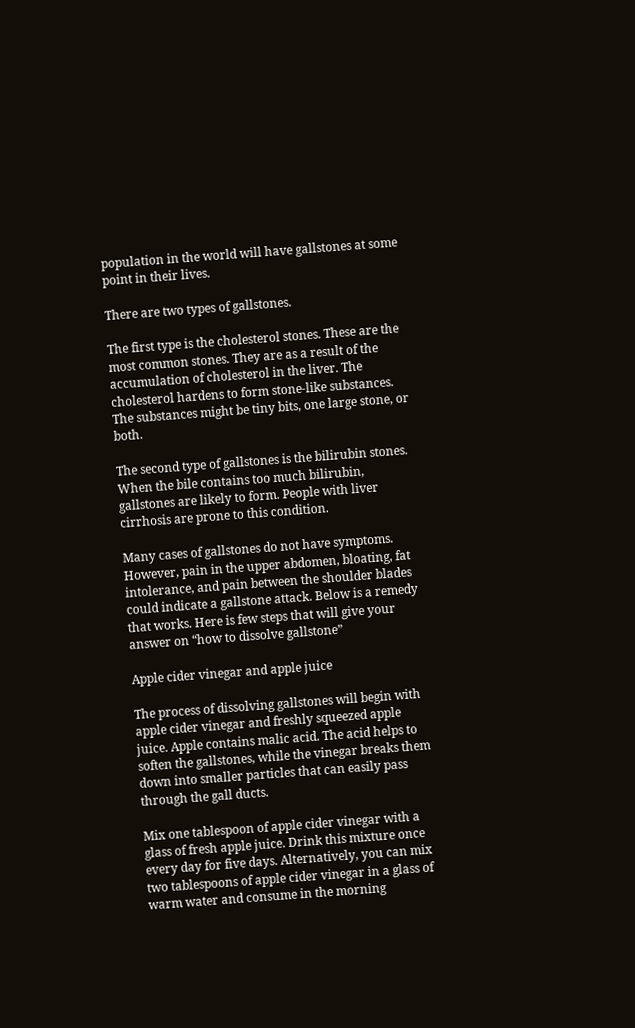population in the world will have gallstones at some point in their lives.

There are two types of gallstones.

The first type is the cholesterol stones. These are the most common stones. They are as a result of the accumulation of cholesterol in the liver. The cholesterol hardens to form stone-like substances. The substances might be tiny bits, one large stone, or both.

The second type of gallstones is the bilirubin stones. When the bile contains too much bilirubin, gallstones are likely to form. People with liver cirrhosis are prone to this condition.

Many cases of gallstones do not have symptoms. However, pain in the upper abdomen, bloating, fat intolerance, and pain between the shoulder blades could indicate a gallstone attack. Below is a remedy that works. Here is few steps that will give your answer on “how to dissolve gallstone”

Apple cider vinegar and apple juice

The process of dissolving gallstones will begin with apple cider vinegar and freshly squeezed apple juice. Apple contains malic acid. The acid helps to soften the gallstones, while the vinegar breaks them down into smaller particles that can easily pass through the gall ducts.

Mix one tablespoon of apple cider vinegar with a glass of fresh apple juice. Drink this mixture once every day for five days. Alternatively, you can mix two tablespoons of apple cider vinegar in a glass of warm water and consume in the morning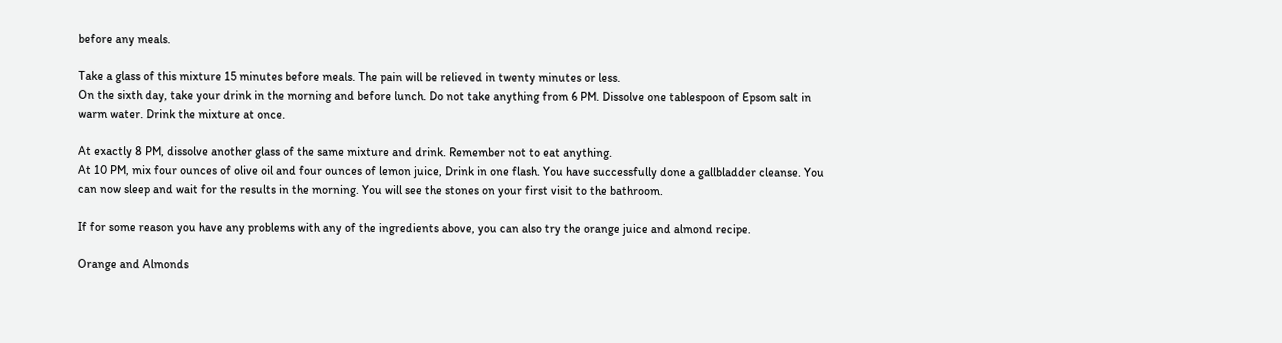before any meals.

Take a glass of this mixture 15 minutes before meals. The pain will be relieved in twenty minutes or less.
On the sixth day, take your drink in the morning and before lunch. Do not take anything from 6 PM. Dissolve one tablespoon of Epsom salt in warm water. Drink the mixture at once.

At exactly 8 PM, dissolve another glass of the same mixture and drink. Remember not to eat anything.
At 10 PM, mix four ounces of olive oil and four ounces of lemon juice, Drink in one flash. You have successfully done a gallbladder cleanse. You can now sleep and wait for the results in the morning. You will see the stones on your first visit to the bathroom.

If for some reason you have any problems with any of the ingredients above, you can also try the orange juice and almond recipe.

Orange and Almonds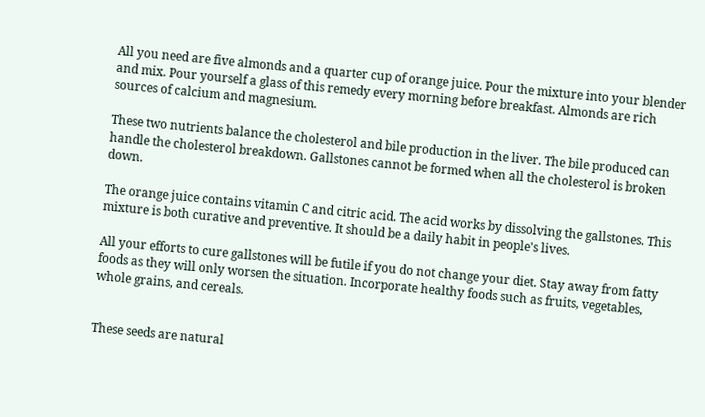All you need are five almonds and a quarter cup of orange juice. Pour the mixture into your blender and mix. Pour yourself a glass of this remedy every morning before breakfast. Almonds are rich sources of calcium and magnesium.

These two nutrients balance the cholesterol and bile production in the liver. The bile produced can handle the cholesterol breakdown. Gallstones cannot be formed when all the cholesterol is broken down.

The orange juice contains vitamin C and citric acid. The acid works by dissolving the gallstones. This mixture is both curative and preventive. It should be a daily habit in people's lives.

All your efforts to cure gallstones will be futile if you do not change your diet. Stay away from fatty foods as they will only worsen the situation. Incorporate healthy foods such as fruits, vegetables, whole grains, and cereals.


These seeds are natural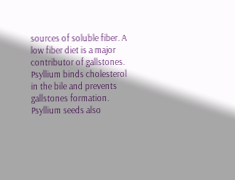sources of soluble fiber. A low fiber diet is a major contributor of gallstones. Psyllium binds cholesterol in the bile and prevents gallstones formation. Psyllium seeds also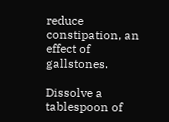reduce constipation, an effect of gallstones.

Dissolve a tablespoon of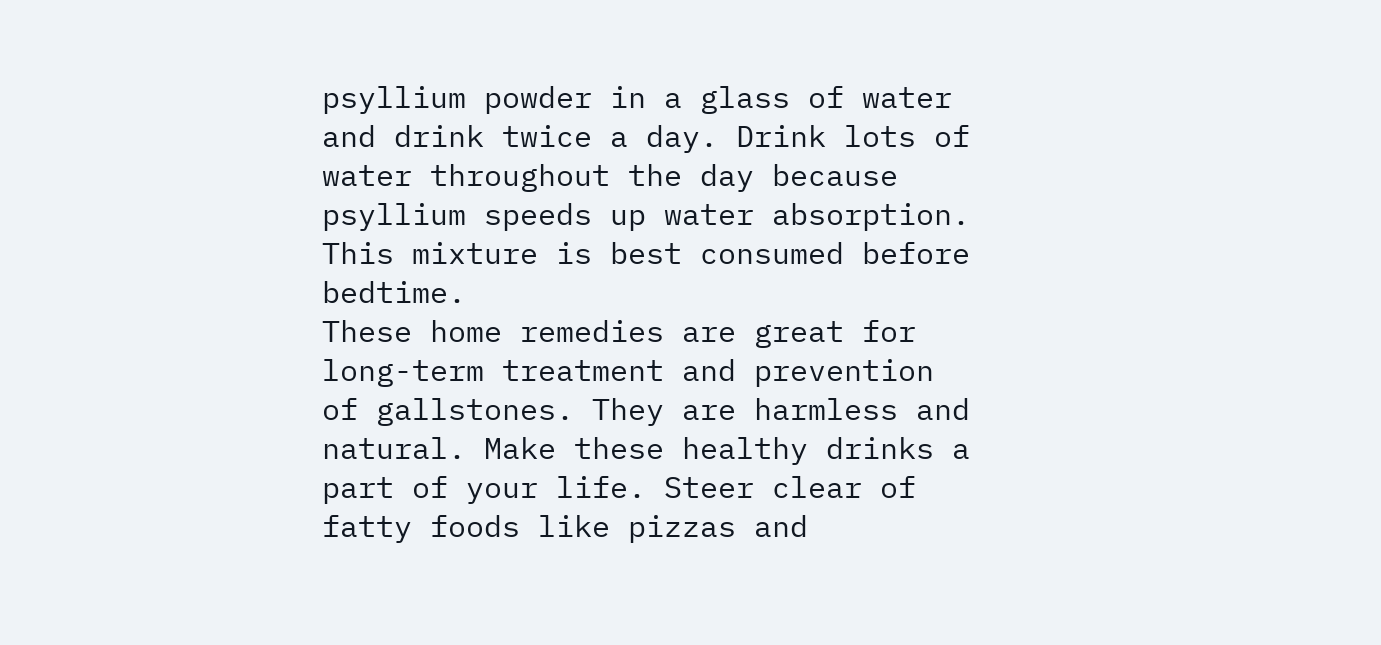psyllium powder in a glass of water and drink twice a day. Drink lots of water throughout the day because psyllium speeds up water absorption. This mixture is best consumed before bedtime.
These home remedies are great for long-term treatment and prevention of gallstones. They are harmless and natural. Make these healthy drinks a part of your life. Steer clear of fatty foods like pizzas and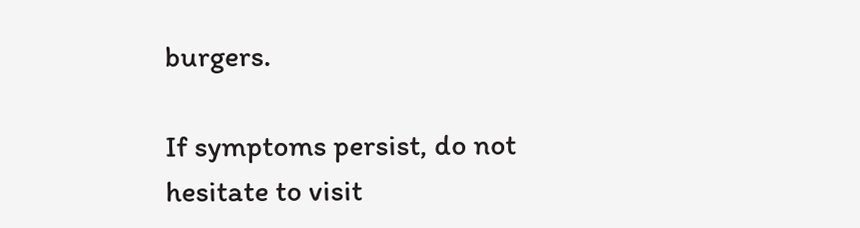burgers.

If symptoms persist, do not hesitate to visit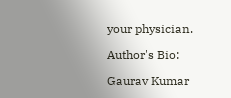your physician.

Author's Bio:

Gaurav Kumar